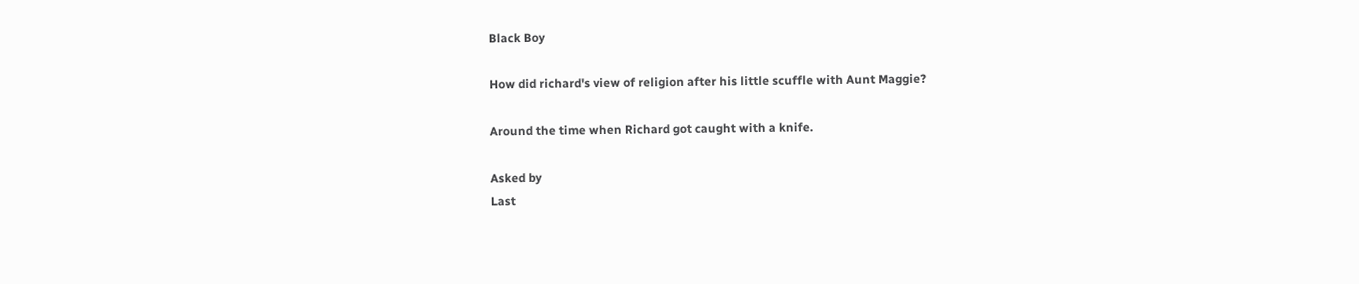Black Boy

How did richard's view of religion after his little scuffle with Aunt Maggie?

Around the time when Richard got caught with a knife.

Asked by
Last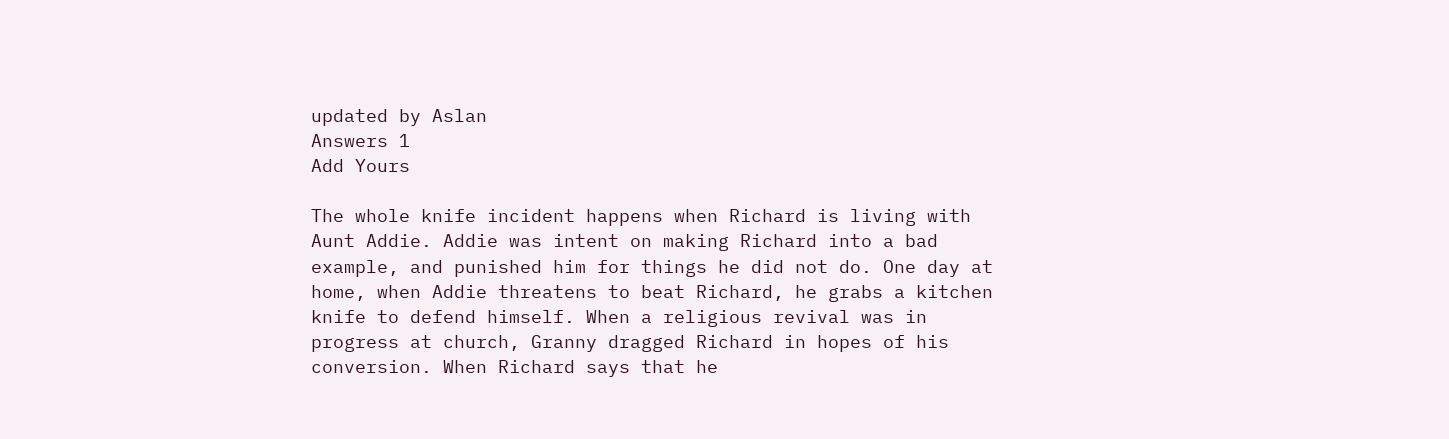updated by Aslan
Answers 1
Add Yours

The whole knife incident happens when Richard is living with Aunt Addie. Addie was intent on making Richard into a bad example, and punished him for things he did not do. One day at home, when Addie threatens to beat Richard, he grabs a kitchen knife to defend himself. When a religious revival was in progress at church, Granny dragged Richard in hopes of his conversion. When Richard says that he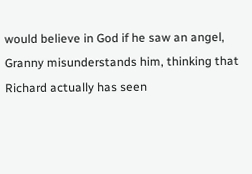would believe in God if he saw an angel, Granny misunderstands him, thinking that Richard actually has seen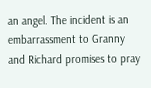an angel. The incident is an embarrassment to Granny and Richard promises to pray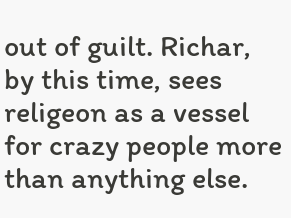out of guilt. Richar, by this time, sees religeon as a vessel for crazy people more than anything else.